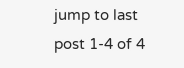jump to last post 1-4 of 4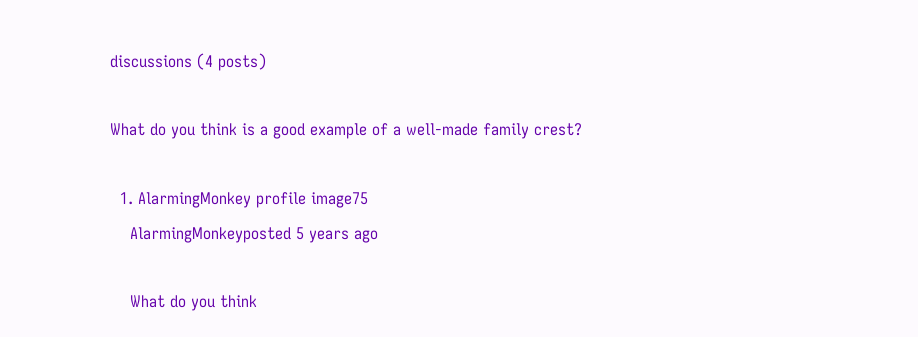discussions (4 posts)

What do you think is a good example of a well-made family crest?

  1. AlarmingMonkey profile image75
    AlarmingMonkeyposted 5 years ago

    What do you think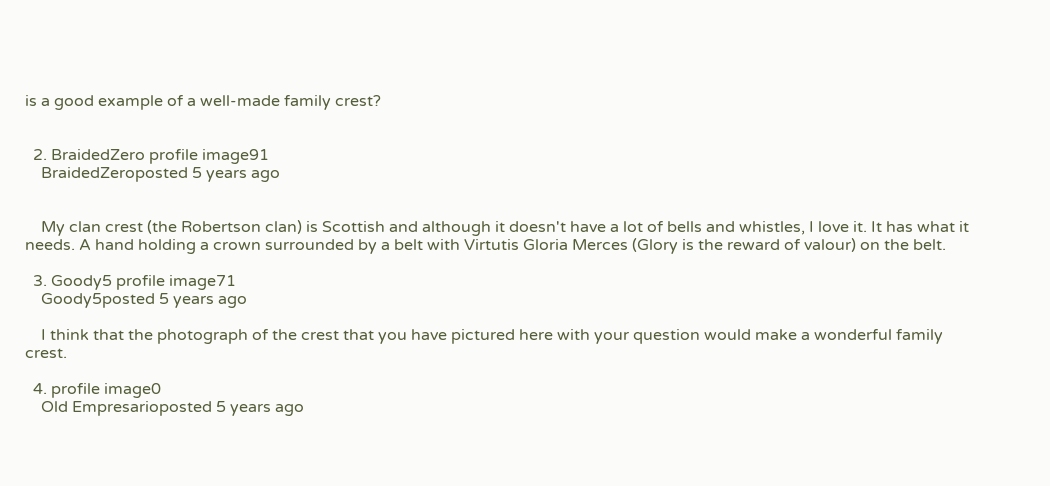is a good example of a well-made family crest?


  2. BraidedZero profile image91
    BraidedZeroposted 5 years ago


    My clan crest (the Robertson clan) is Scottish and although it doesn't have a lot of bells and whistles, I love it. It has what it needs. A hand holding a crown surrounded by a belt with Virtutis Gloria Merces (Glory is the reward of valour) on the belt.

  3. Goody5 profile image71
    Goody5posted 5 years ago

    I think that the photograph of the crest that you have pictured here with your question would make a wonderful family crest.

  4. profile image0
    Old Empresarioposted 5 years ago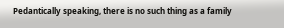Pedantically speaking, there is no such thing as a family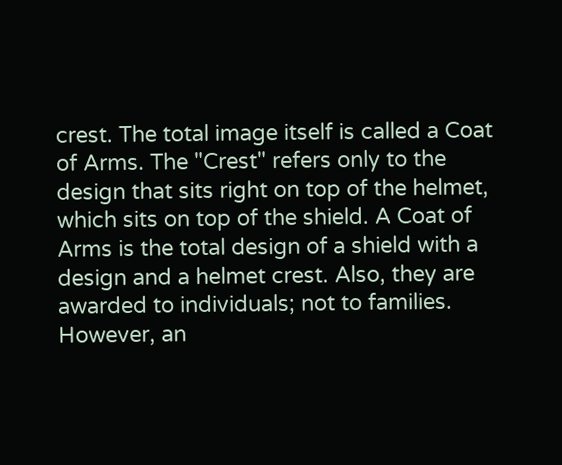crest. The total image itself is called a Coat of Arms. The "Crest" refers only to the design that sits right on top of the helmet, which sits on top of the shield. A Coat of Arms is the total design of a shield with a design and a helmet crest. Also, they are awarded to individuals; not to families. However, an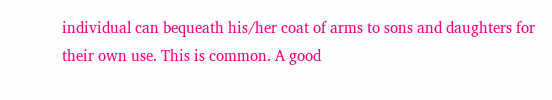individual can bequeath his/her coat of arms to sons and daughters for their own use. This is common. A good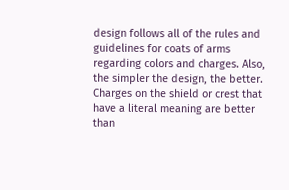design follows all of the rules and guidelines for coats of arms regarding colors and charges. Also, the simpler the design, the better. Charges on the shield or crest that have a literal meaning are better than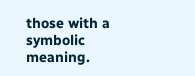those with a symbolic meaning.